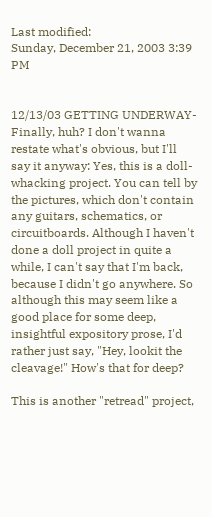Last modified:
Sunday, December 21, 2003 3:39 PM


12/13/03 GETTING UNDERWAY- Finally, huh? I don't wanna restate what's obvious, but I'll say it anyway: Yes, this is a doll-whacking project. You can tell by the pictures, which don't contain any guitars, schematics, or circuitboards. Although I haven't done a doll project in quite a while, I can't say that I'm back, because I didn't go anywhere. So although this may seem like a good place for some deep, insightful expository prose, I'd rather just say, "Hey, lookit the cleavage!" How's that for deep?

This is another "retread" project,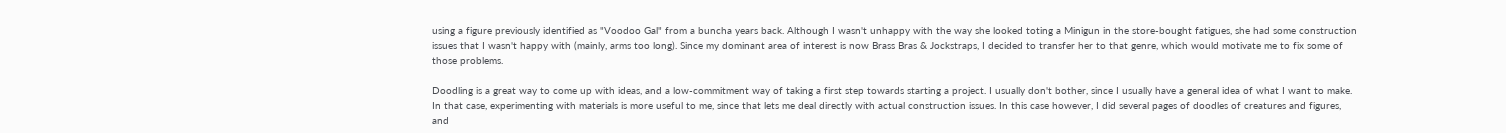using a figure previously identified as "Voodoo Gal" from a buncha years back. Although I wasn't unhappy with the way she looked toting a Minigun in the store-bought fatigues, she had some construction issues that I wasn't happy with (mainly, arms too long). Since my dominant area of interest is now Brass Bras & Jockstraps, I decided to transfer her to that genre, which would motivate me to fix some of those problems.

Doodling is a great way to come up with ideas, and a low-commitment way of taking a first step towards starting a project. I usually don't bother, since I usually have a general idea of what I want to make. In that case, experimenting with materials is more useful to me, since that lets me deal directly with actual construction issues. In this case however, I did several pages of doodles of creatures and figures, and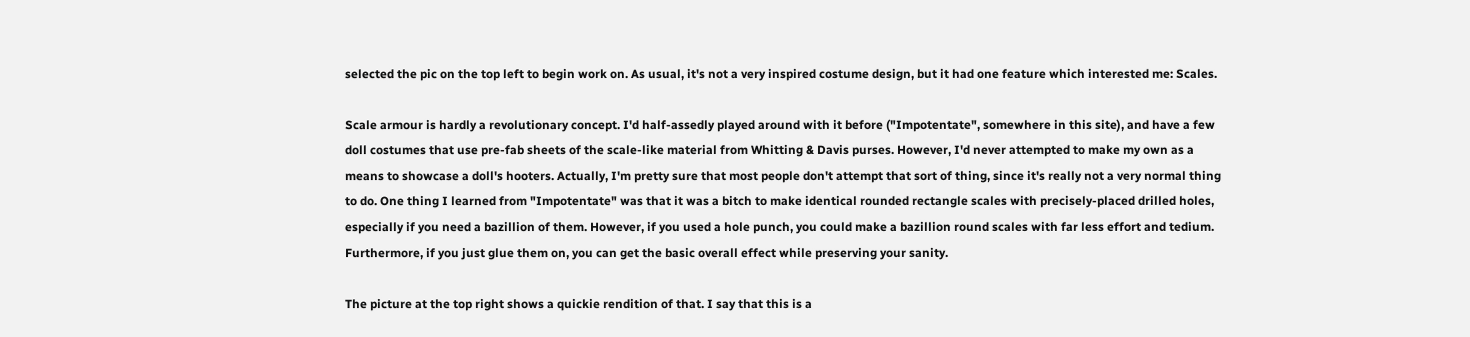selected the pic on the top left to begin work on. As usual, it's not a very inspired costume design, but it had one feature which interested me: Scales.

Scale armour is hardly a revolutionary concept. I'd half-assedly played around with it before ("Impotentate", somewhere in this site), and have a few doll costumes that use pre-fab sheets of the scale-like material from Whitting & Davis purses. However, I'd never attempted to make my own as a means to showcase a doll's hooters. Actually, I'm pretty sure that most people don't attempt that sort of thing, since it's really not a very normal thing to do. One thing I learned from "Impotentate" was that it was a bitch to make identical rounded rectangle scales with precisely-placed drilled holes, especially if you need a bazillion of them. However, if you used a hole punch, you could make a bazillion round scales with far less effort and tedium. Furthermore, if you just glue them on, you can get the basic overall effect while preserving your sanity.

The picture at the top right shows a quickie rendition of that. I say that this is a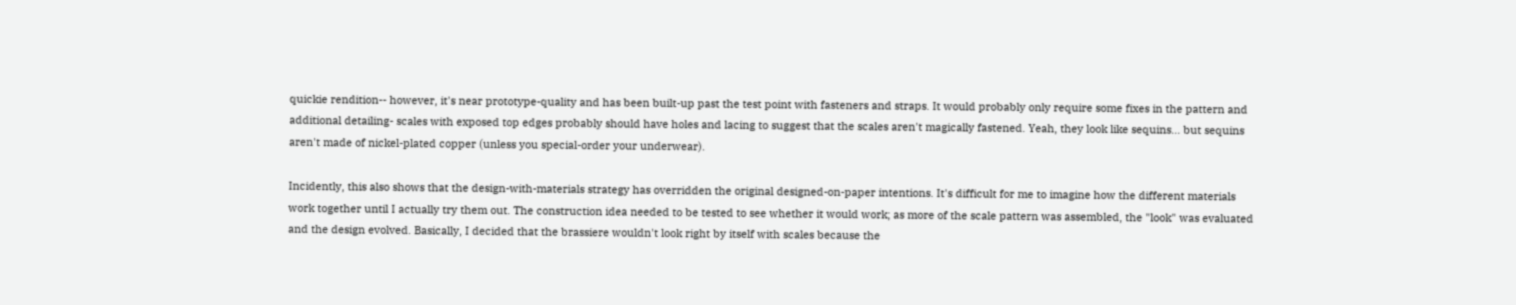quickie rendition-- however, it's near prototype-quality and has been built-up past the test point with fasteners and straps. It would probably only require some fixes in the pattern and additional detailing- scales with exposed top edges probably should have holes and lacing to suggest that the scales aren't magically fastened. Yeah, they look like sequins... but sequins aren't made of nickel-plated copper (unless you special-order your underwear).

Incidently, this also shows that the design-with-materials strategy has overridden the original designed-on-paper intentions. It's difficult for me to imagine how the different materials work together until I actually try them out. The construction idea needed to be tested to see whether it would work; as more of the scale pattern was assembled, the "look" was evaluated and the design evolved. Basically, I decided that the brassiere wouldn't look right by itself with scales because the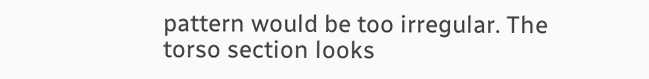pattern would be too irregular. The torso section looks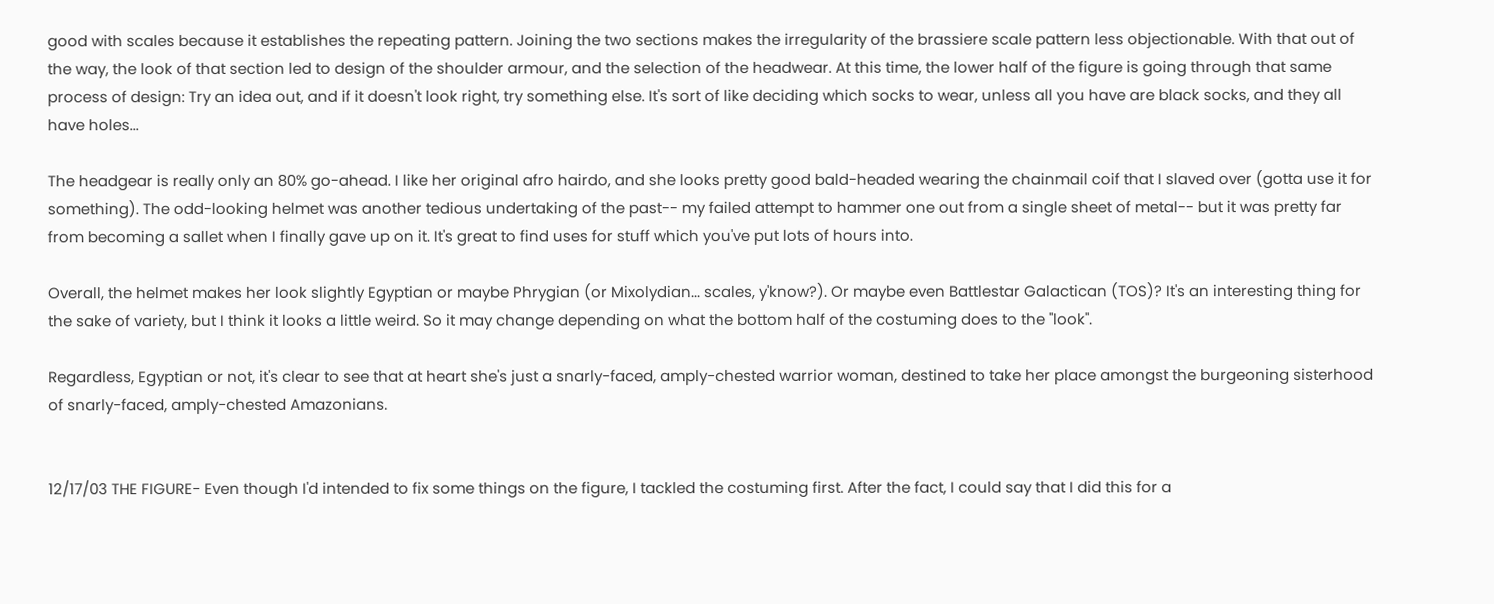good with scales because it establishes the repeating pattern. Joining the two sections makes the irregularity of the brassiere scale pattern less objectionable. With that out of the way, the look of that section led to design of the shoulder armour, and the selection of the headwear. At this time, the lower half of the figure is going through that same process of design: Try an idea out, and if it doesn't look right, try something else. It's sort of like deciding which socks to wear, unless all you have are black socks, and they all have holes...

The headgear is really only an 80% go-ahead. I like her original afro hairdo, and she looks pretty good bald-headed wearing the chainmail coif that I slaved over (gotta use it for something). The odd-looking helmet was another tedious undertaking of the past-- my failed attempt to hammer one out from a single sheet of metal-- but it was pretty far from becoming a sallet when I finally gave up on it. It's great to find uses for stuff which you've put lots of hours into.

Overall, the helmet makes her look slightly Egyptian or maybe Phrygian (or Mixolydian... scales, y'know?). Or maybe even Battlestar Galactican (TOS)? It's an interesting thing for the sake of variety, but I think it looks a little weird. So it may change depending on what the bottom half of the costuming does to the "look".

Regardless, Egyptian or not, it's clear to see that at heart she's just a snarly-faced, amply-chested warrior woman, destined to take her place amongst the burgeoning sisterhood of snarly-faced, amply-chested Amazonians.


12/17/03 THE FIGURE- Even though I'd intended to fix some things on the figure, I tackled the costuming first. After the fact, I could say that I did this for a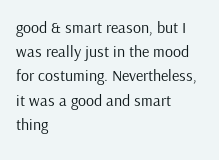good & smart reason, but I was really just in the mood for costuming. Nevertheless, it was a good and smart thing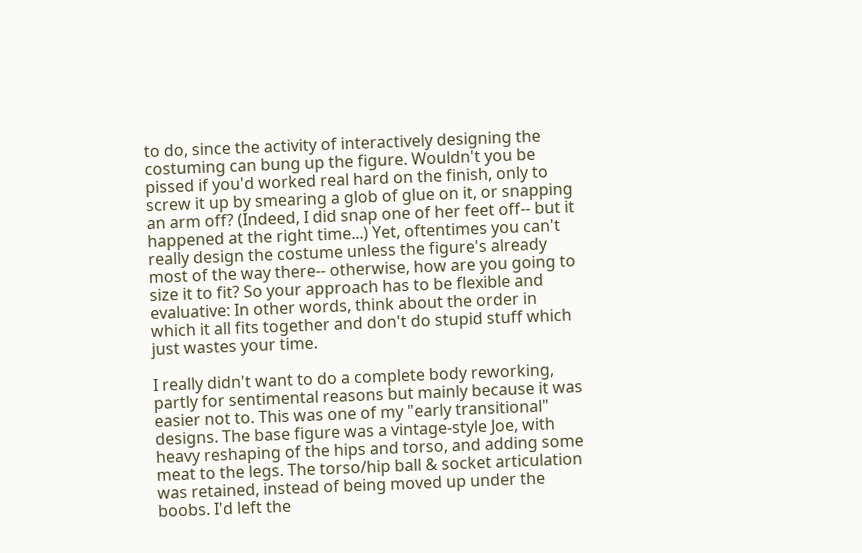to do, since the activity of interactively designing the costuming can bung up the figure. Wouldn't you be pissed if you'd worked real hard on the finish, only to screw it up by smearing a glob of glue on it, or snapping an arm off? (Indeed, I did snap one of her feet off-- but it happened at the right time...) Yet, oftentimes you can't really design the costume unless the figure's already most of the way there-- otherwise, how are you going to size it to fit? So your approach has to be flexible and evaluative: In other words, think about the order in which it all fits together and don't do stupid stuff which just wastes your time.

I really didn't want to do a complete body reworking, partly for sentimental reasons but mainly because it was easier not to. This was one of my "early transitional" designs. The base figure was a vintage-style Joe, with heavy reshaping of the hips and torso, and adding some meat to the legs. The torso/hip ball & socket articulation was retained, instead of being moved up under the boobs. I'd left the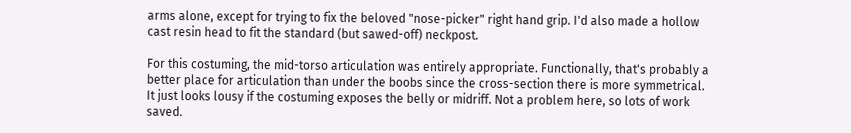arms alone, except for trying to fix the beloved "nose-picker" right hand grip. I'd also made a hollow cast resin head to fit the standard (but sawed-off) neckpost.

For this costuming, the mid-torso articulation was entirely appropriate. Functionally, that's probably a better place for articulation than under the boobs since the cross-section there is more symmetrical. It just looks lousy if the costuming exposes the belly or midriff. Not a problem here, so lots of work saved.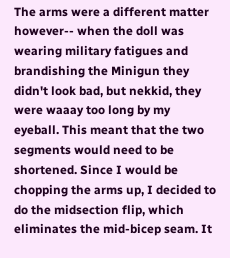The arms were a different matter however-- when the doll was wearing military fatigues and brandishing the Minigun they didn't look bad, but nekkid, they were waaay too long by my eyeball. This meant that the two segments would need to be shortened. Since I would be chopping the arms up, I decided to do the midsection flip, which eliminates the mid-bicep seam. It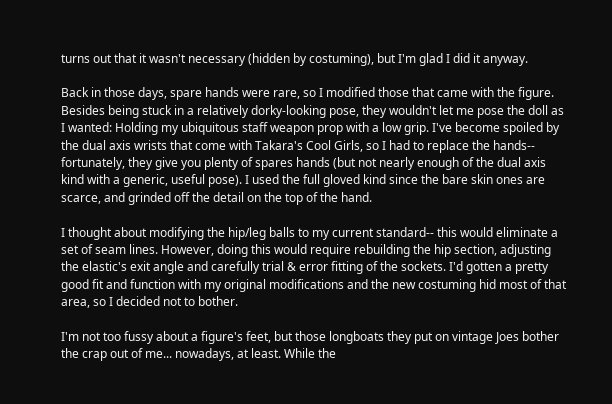turns out that it wasn't necessary (hidden by costuming), but I'm glad I did it anyway.

Back in those days, spare hands were rare, so I modified those that came with the figure. Besides being stuck in a relatively dorky-looking pose, they wouldn't let me pose the doll as I wanted: Holding my ubiquitous staff weapon prop with a low grip. I've become spoiled by the dual axis wrists that come with Takara's Cool Girls, so I had to replace the hands-- fortunately, they give you plenty of spares hands (but not nearly enough of the dual axis kind with a generic, useful pose). I used the full gloved kind since the bare skin ones are scarce, and grinded off the detail on the top of the hand.

I thought about modifying the hip/leg balls to my current standard-- this would eliminate a set of seam lines. However, doing this would require rebuilding the hip section, adjusting the elastic's exit angle and carefully trial & error fitting of the sockets. I'd gotten a pretty good fit and function with my original modifications and the new costuming hid most of that area, so I decided not to bother.

I'm not too fussy about a figure's feet, but those longboats they put on vintage Joes bother the crap out of me... nowadays, at least. While the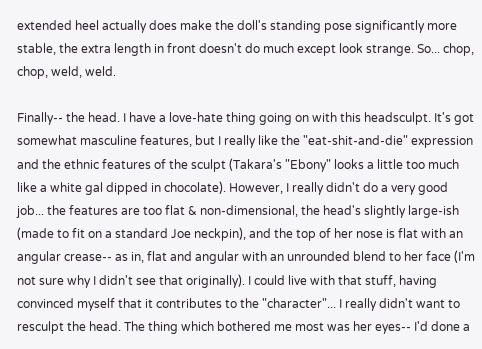extended heel actually does make the doll's standing pose significantly more stable, the extra length in front doesn't do much except look strange. So... chop, chop, weld, weld.

Finally-- the head. I have a love-hate thing going on with this headsculpt. It's got somewhat masculine features, but I really like the "eat-shit-and-die" expression and the ethnic features of the sculpt (Takara's "Ebony" looks a little too much like a white gal dipped in chocolate). However, I really didn't do a very good job... the features are too flat & non-dimensional, the head's slightly large-ish (made to fit on a standard Joe neckpin), and the top of her nose is flat with an angular crease-- as in, flat and angular with an unrounded blend to her face (I'm not sure why I didn't see that originally). I could live with that stuff, having convinced myself that it contributes to the "character"... I really didn't want to resculpt the head. The thing which bothered me most was her eyes-- I'd done a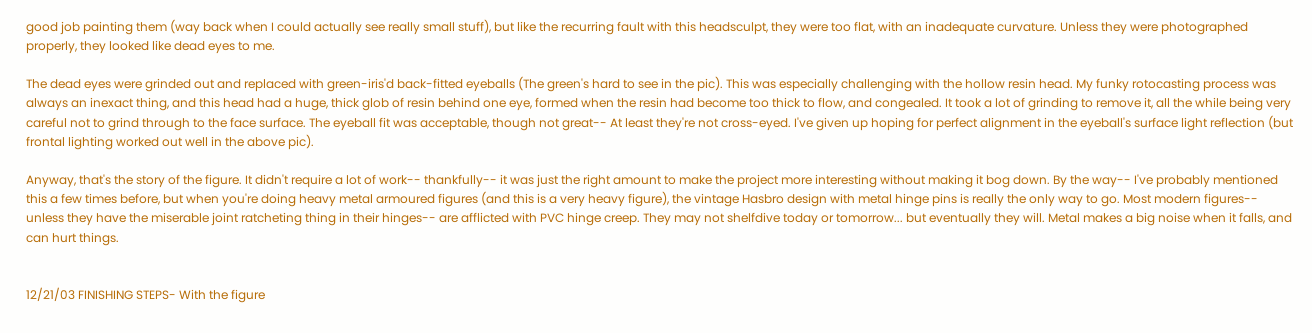good job painting them (way back when I could actually see really small stuff), but like the recurring fault with this headsculpt, they were too flat, with an inadequate curvature. Unless they were photographed properly, they looked like dead eyes to me.

The dead eyes were grinded out and replaced with green-iris'd back-fitted eyeballs (The green's hard to see in the pic). This was especially challenging with the hollow resin head. My funky rotocasting process was always an inexact thing, and this head had a huge, thick glob of resin behind one eye, formed when the resin had become too thick to flow, and congealed. It took a lot of grinding to remove it, all the while being very careful not to grind through to the face surface. The eyeball fit was acceptable, though not great-- At least they're not cross-eyed. I've given up hoping for perfect alignment in the eyeball's surface light reflection (but frontal lighting worked out well in the above pic).

Anyway, that's the story of the figure. It didn't require a lot of work-- thankfully-- it was just the right amount to make the project more interesting without making it bog down. By the way-- I've probably mentioned this a few times before, but when you're doing heavy metal armoured figures (and this is a very heavy figure), the vintage Hasbro design with metal hinge pins is really the only way to go. Most modern figures-- unless they have the miserable joint ratcheting thing in their hinges-- are afflicted with PVC hinge creep. They may not shelfdive today or tomorrow... but eventually they will. Metal makes a big noise when it falls, and can hurt things.


12/21/03 FINISHING STEPS- With the figure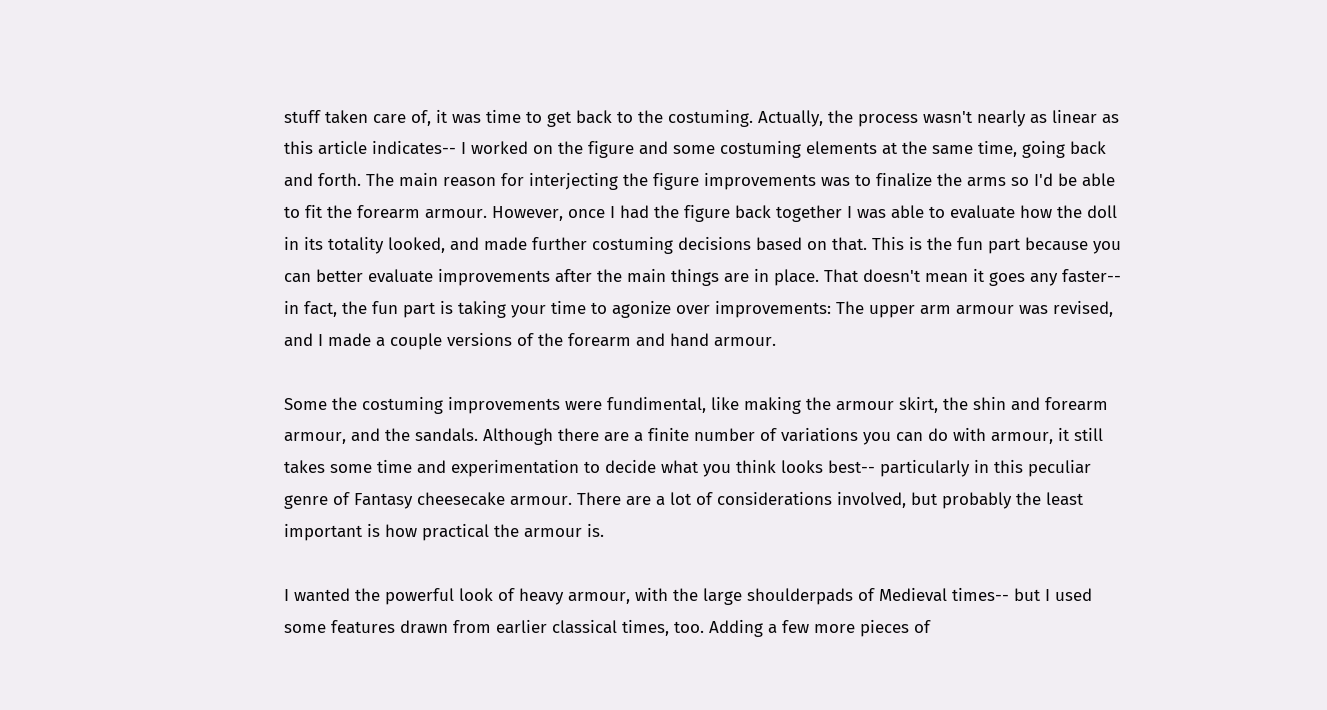stuff taken care of, it was time to get back to the costuming. Actually, the process wasn't nearly as linear as this article indicates-- I worked on the figure and some costuming elements at the same time, going back and forth. The main reason for interjecting the figure improvements was to finalize the arms so I'd be able to fit the forearm armour. However, once I had the figure back together I was able to evaluate how the doll in its totality looked, and made further costuming decisions based on that. This is the fun part because you can better evaluate improvements after the main things are in place. That doesn't mean it goes any faster-- in fact, the fun part is taking your time to agonize over improvements: The upper arm armour was revised, and I made a couple versions of the forearm and hand armour.

Some the costuming improvements were fundimental, like making the armour skirt, the shin and forearm armour, and the sandals. Although there are a finite number of variations you can do with armour, it still takes some time and experimentation to decide what you think looks best-- particularly in this peculiar genre of Fantasy cheesecake armour. There are a lot of considerations involved, but probably the least important is how practical the armour is.

I wanted the powerful look of heavy armour, with the large shoulderpads of Medieval times-- but I used some features drawn from earlier classical times, too. Adding a few more pieces of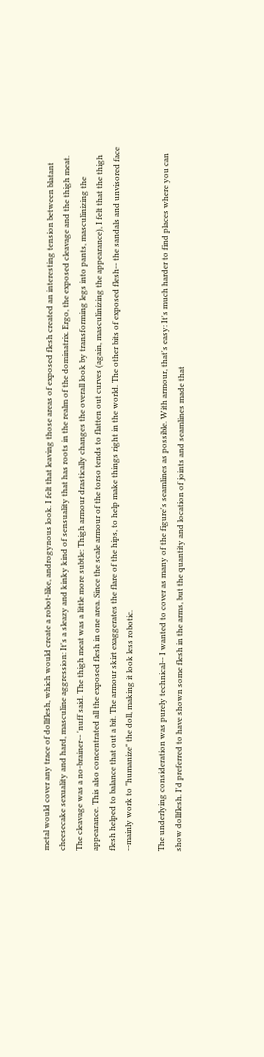metal would cover any trace of dollflesh, which would create a robot-like, androgynous look. I felt that leaving those areas of exposed flesh created an interesting tension between blatant cheesecake sexuality and hard, masculine aggression: It's a sleazy and kinky kind of sensuality that has roots in the realm of the dominatrix. Ergo, the exposed cleavage and the thigh meat. The cleavage was a no-brainer-- 'nuff said. The thigh meat was a little more subtle: Thigh armour drastically changes the overall look by transforming legs into pants, masculinizing the appearance. This also concentrated all the exposed flesh in one area. Since the scale armour of the torso tends to flatten out curves (again, masculinizing the appearance), I felt that the thigh flesh helped to balance that out a bit. The armour skirt exaggerates the flare of the hips, to help make things right in the world. The other bits of exposed flesh-- the sandals and unvisored face --mainly work to "humanize" the doll, making it look less robotic.

The underlying consideration was purely technical-- I wanted to cover as many of the figure's seamlines as possible. With armour, that's easy: It's much harder to find places where you can show dollflesh. I'd preferred to have shown some flesh in the arms, but the quantity and location of joints and seamlines made that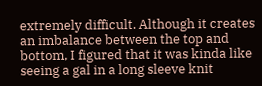extremely difficult. Although it creates an imbalance between the top and bottom, I figured that it was kinda like seeing a gal in a long sleeve knit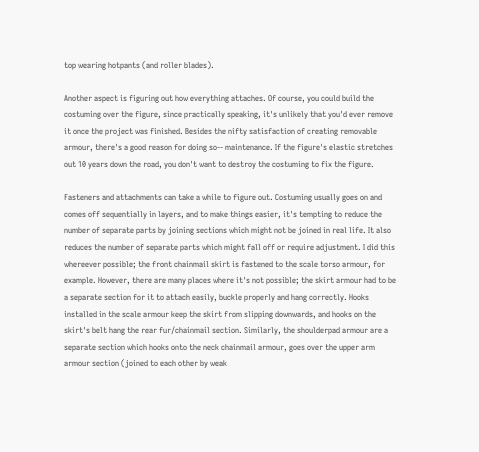top wearing hotpants (and roller blades).

Another aspect is figuring out how everything attaches. Of course, you could build the costuming over the figure, since practically speaking, it's unlikely that you'd ever remove it once the project was finished. Besides the nifty satisfaction of creating removable armour, there's a good reason for doing so-- maintenance. If the figure's elastic stretches out 10 years down the road, you don't want to destroy the costuming to fix the figure.

Fasteners and attachments can take a while to figure out. Costuming usually goes on and comes off sequentially in layers, and to make things easier, it's tempting to reduce the number of separate parts by joining sections which might not be joined in real life. It also reduces the number of separate parts which might fall off or require adjustment. I did this whereever possible; the front chainmail skirt is fastened to the scale torso armour, for example. However, there are many places where it's not possible; the skirt armour had to be a separate section for it to attach easily, buckle properly and hang correctly. Hooks installed in the scale armour keep the skirt from slipping downwards, and hooks on the skirt's belt hang the rear fur/chainmail section. Similarly, the shoulderpad armour are a separate section which hooks onto the neck chainmail armour, goes over the upper arm armour section (joined to each other by weak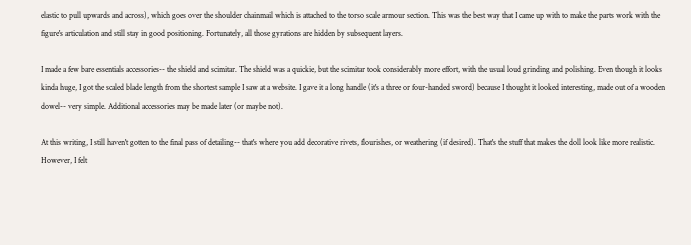elastic to pull upwards and across), which goes over the shoulder chainmail which is attached to the torso scale armour section. This was the best way that I came up with to make the parts work with the figure's articulation and still stay in good positioning. Fortunately, all those gyrations are hidden by subsequent layers.

I made a few bare essentials accessories-- the shield and scimitar. The shield was a quickie, but the scimitar took considerably more effort, with the usual loud grinding and polishing. Even though it looks kinda huge, I got the scaled blade length from the shortest sample I saw at a website. I gave it a long handle (it's a three or four-handed sword) because I thought it looked interesting, made out of a wooden dowel-- very simple. Additional accessories may be made later (or maybe not).

At this writing, I still haven't gotten to the final pass of detailing-- that's where you add decorative rivets, flourishes, or weathering (if desired). That's the stuff that makes the doll look like more realistic. However, I felt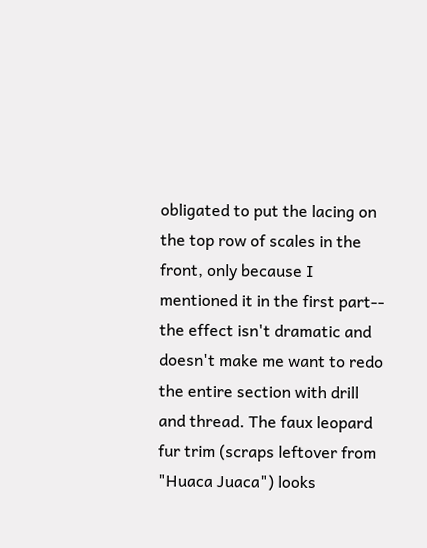obligated to put the lacing on the top row of scales in the front, only because I mentioned it in the first part-- the effect isn't dramatic and doesn't make me want to redo the entire section with drill and thread. The faux leopard fur trim (scraps leftover from "Huaca Juaca") looks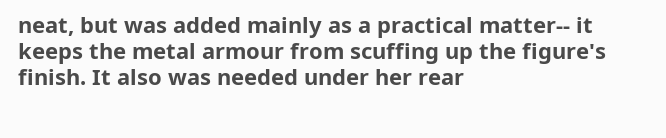neat, but was added mainly as a practical matter-- it keeps the metal armour from scuffing up the figure's finish. It also was needed under her rear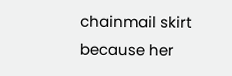chainmail skirt because her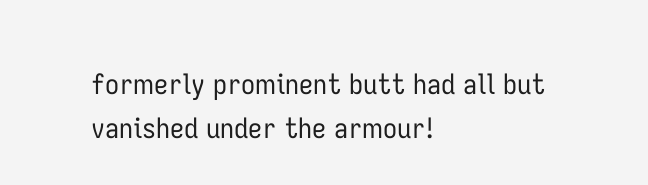formerly prominent butt had all but vanished under the armour!